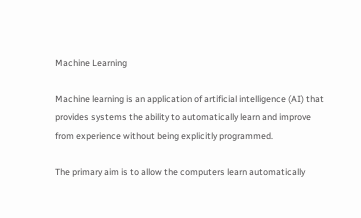Machine Learning

Machine learning is an application of artificial intelligence (AI) that provides systems the ability to automatically learn and improve from experience without being explicitly programmed.

The primary aim is to allow the computers learn automatically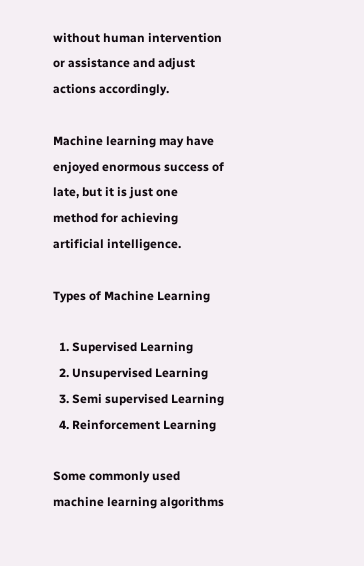without human intervention or assistance and adjust actions accordingly.

Machine learning may have enjoyed enormous success of late, but it is just one method for achieving artificial intelligence.

Types of Machine Learning

  1. Supervised Learning
  2. Unsupervised Learning
  3. Semi supervised Learning
  4. Reinforcement Learning

Some commonly used machine learning algorithms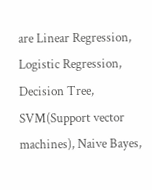are Linear Regression, Logistic Regression, Decision Tree, SVM(Support vector machines), Naive Bayes,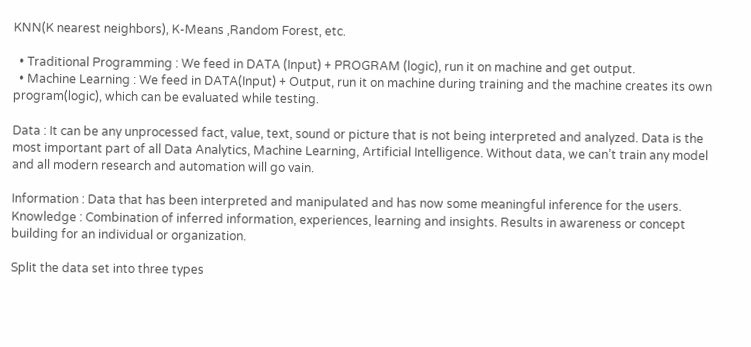KNN(K nearest neighbors), K-Means ,Random Forest, etc.

  • Traditional Programming : We feed in DATA (Input) + PROGRAM (logic), run it on machine and get output.
  • Machine Learning : We feed in DATA(Input) + Output, run it on machine during training and the machine creates its own program(logic), which can be evaluated while testing.

Data : It can be any unprocessed fact, value, text, sound or picture that is not being interpreted and analyzed. Data is the most important part of all Data Analytics, Machine Learning, Artificial Intelligence. Without data, we can’t train any model and all modern research and automation will go vain.

Information : Data that has been interpreted and manipulated and has now some meaningful inference for the users.
Knowledge : Combination of inferred information, experiences, learning and insights. Results in awareness or concept building for an individual or organization.

Split the data set into three types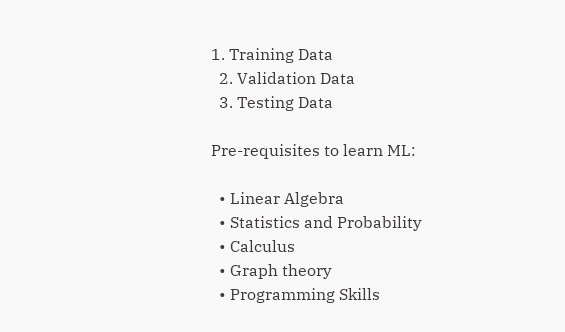1. Training Data
  2. Validation Data
  3. Testing Data

Pre-requisites to learn ML:

  • Linear Algebra
  • Statistics and Probability
  • Calculus
  • Graph theory
  • Programming Skills